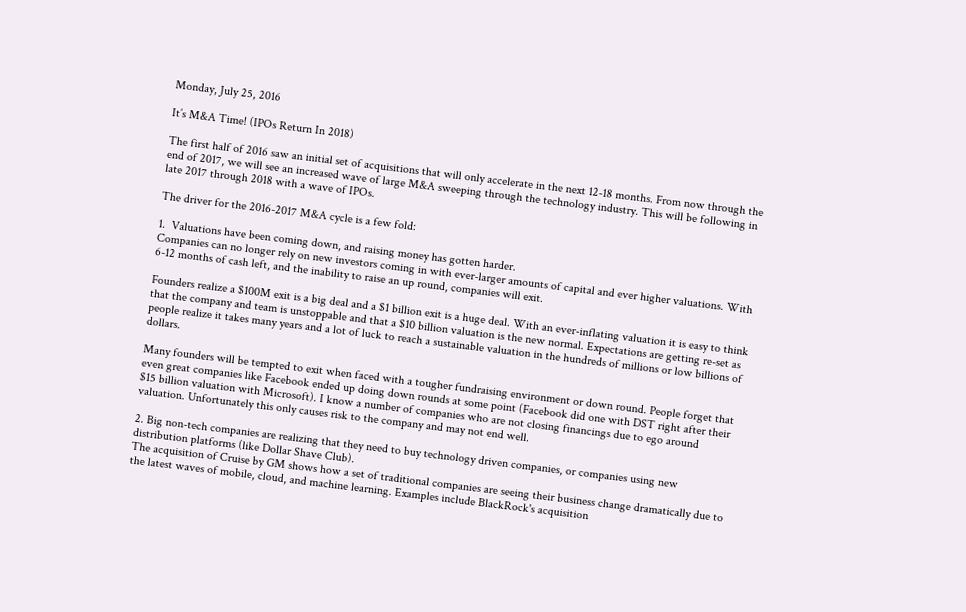Monday, July 25, 2016

It’s M&A Time! (IPOs Return In 2018)

The first half of 2016 saw an initial set of acquisitions that will only accelerate in the next 12-18 months. From now through the end of 2017, we will see an increased wave of large M&A sweeping through the technology industry. This will be following in late 2017 through 2018 with a wave of IPOs.

The driver for the 2016-2017 M&A cycle is a few fold:

1.  Valuations have been coming down, and raising money has gotten harder.
Companies can no longer rely on new investors coming in with ever-larger amounts of capital and ever higher valuations. With 6-12 months of cash left, and the inability to raise an up round, companies will exit.

Founders realize a $100M exit is a big deal and a $1 billion exit is a huge deal. With an ever-inflating valuation it is easy to think that the company and team is unstoppable and that a $10 billion valuation is the new normal. Expectations are getting re-set as people realize it takes many years and a lot of luck to reach a sustainable valuation in the hundreds of millions or low billions of dollars.

Many founders will be tempted to exit when faced with a tougher fundraising environment or down round. People forget that even great companies like Facebook ended up doing down rounds at some point (Facebook did one with DST right after their $15 billion valuation with Microsoft). I know a number of companies who are not closing financings due to ego around valuation. Unfortunately this only causes risk to the company and may not end well.

2. Big non-tech companies are realizing that they need to buy technology driven companies, or companies using new distribution platforms (like Dollar Shave Club).
The acquisition of Cruise by GM shows how a set of traditional companies are seeing their business change dramatically due to the latest waves of mobile, cloud, and machine learning. Examples include BlackRock's acquisition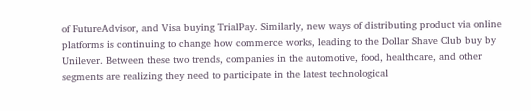of FutureAdvisor, and Visa buying TrialPay. Similarly, new ways of distributing product via online platforms is continuing to change how commerce works, leading to the Dollar Shave Club buy by Unilever. Between these two trends, companies in the automotive, food, healthcare, and other segments are realizing they need to participate in the latest technological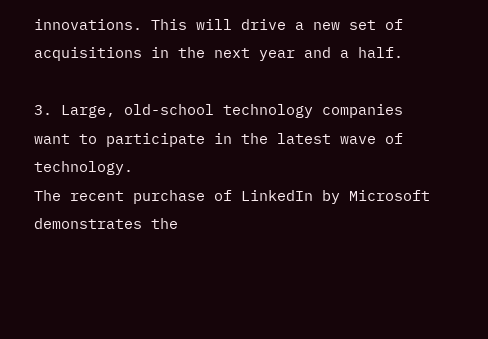innovations. This will drive a new set of acquisitions in the next year and a half.

3. Large, old-school technology companies want to participate in the latest wave of technology.
The recent purchase of LinkedIn by Microsoft demonstrates the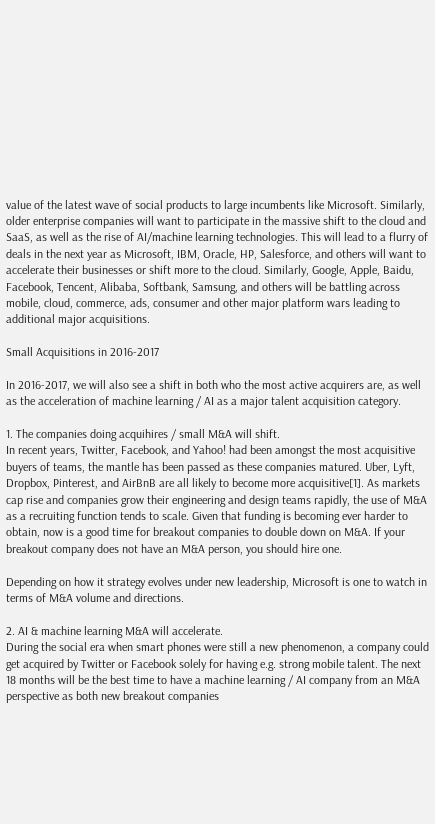value of the latest wave of social products to large incumbents like Microsoft. Similarly, older enterprise companies will want to participate in the massive shift to the cloud and SaaS, as well as the rise of AI/machine learning technologies. This will lead to a flurry of deals in the next year as Microsoft, IBM, Oracle, HP, Salesforce, and others will want to accelerate their businesses or shift more to the cloud. Similarly, Google, Apple, Baidu, Facebook, Tencent, Alibaba, Softbank, Samsung, and others will be battling across mobile, cloud, commerce, ads, consumer and other major platform wars leading to additional major acquisitions.

Small Acquisitions in 2016-2017

In 2016-2017, we will also see a shift in both who the most active acquirers are, as well as the acceleration of machine learning / AI as a major talent acquisition category.

1. The companies doing acquihires / small M&A will shift.
In recent years, Twitter, Facebook, and Yahoo! had been amongst the most acquisitive buyers of teams, the mantle has been passed as these companies matured. Uber, Lyft, Dropbox, Pinterest, and AirBnB are all likely to become more acquisitive[1]. As markets cap rise and companies grow their engineering and design teams rapidly, the use of M&A as a recruiting function tends to scale. Given that funding is becoming ever harder to obtain, now is a good time for breakout companies to double down on M&A. If your breakout company does not have an M&A person, you should hire one.

Depending on how it strategy evolves under new leadership, Microsoft is one to watch in terms of M&A volume and directions.

2. AI & machine learning M&A will accelerate.
During the social era when smart phones were still a new phenomenon, a company could get acquired by Twitter or Facebook solely for having e.g. strong mobile talent. The next 18 months will be the best time to have a machine learning / AI company from an M&A perspective as both new breakout companies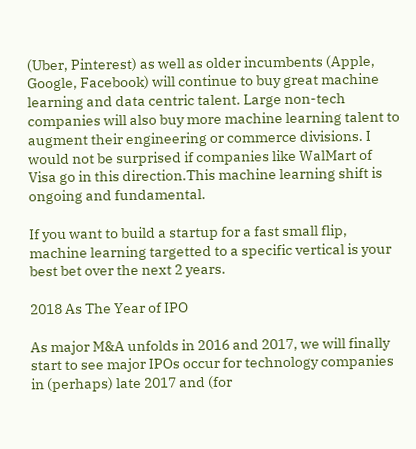(Uber, Pinterest) as well as older incumbents (Apple, Google, Facebook) will continue to buy great machine learning and data centric talent. Large non-tech companies will also buy more machine learning talent to augment their engineering or commerce divisions. I would not be surprised if companies like WalMart of Visa go in this direction.This machine learning shift is ongoing and fundamental.

If you want to build a startup for a fast small flip, machine learning targetted to a specific vertical is your best bet over the next 2 years.

2018 As The Year of IPO

As major M&A unfolds in 2016 and 2017, we will finally start to see major IPOs occur for technology companies in (perhaps) late 2017 and (for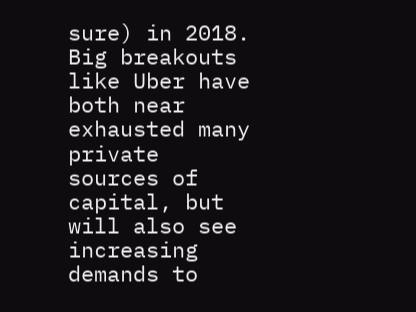sure) in 2018. Big breakouts like Uber have both near exhausted many private sources of capital, but will also see increasing demands to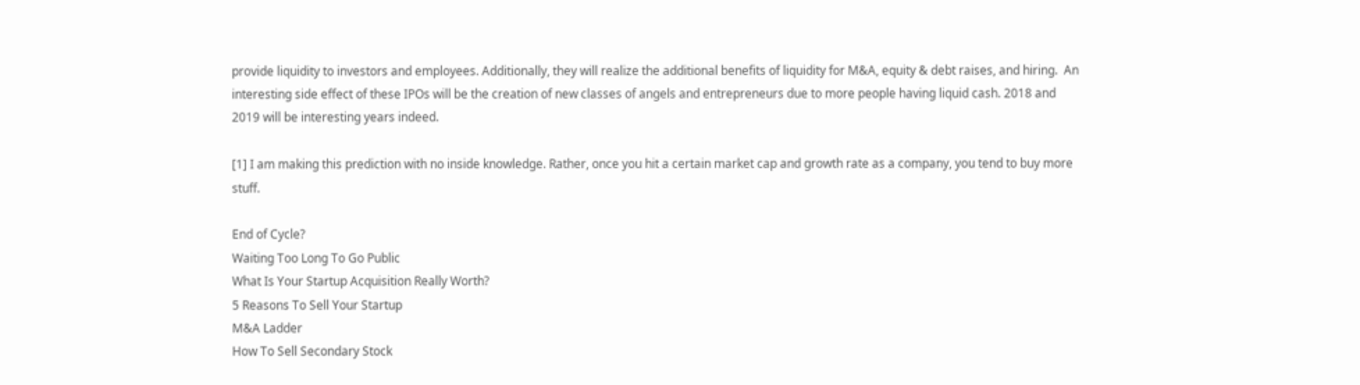provide liquidity to investors and employees. Additionally, they will realize the additional benefits of liquidity for M&A, equity & debt raises, and hiring.  An interesting side effect of these IPOs will be the creation of new classes of angels and entrepreneurs due to more people having liquid cash. 2018 and 2019 will be interesting years indeed.

[1] I am making this prediction with no inside knowledge. Rather, once you hit a certain market cap and growth rate as a company, you tend to buy more stuff.

End of Cycle?
Waiting Too Long To Go Public
What Is Your Startup Acquisition Really Worth?
5 Reasons To Sell Your Startup
M&A Ladder
How To Sell Secondary Stock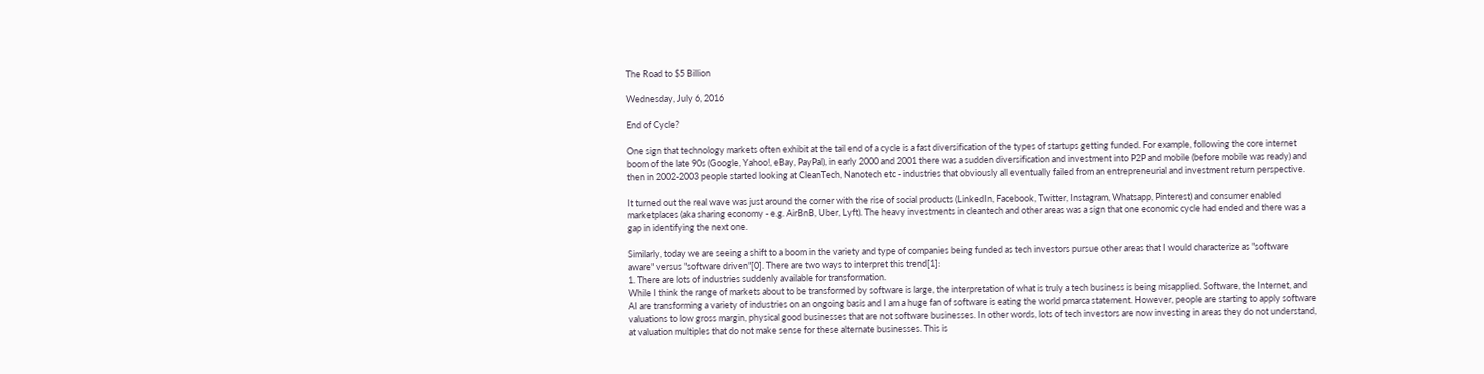The Road to $5 Billion

Wednesday, July 6, 2016

End of Cycle?

One sign that technology markets often exhibit at the tail end of a cycle is a fast diversification of the types of startups getting funded. For example, following the core internet boom of the late 90s (Google, Yahoo!, eBay, PayPal), in early 2000 and 2001 there was a sudden diversification and investment into P2P and mobile (before mobile was ready) and then in 2002-2003 people started looking at CleanTech, Nanotech etc - industries that obviously all eventually failed from an entrepreneurial and investment return perspective.

It turned out the real wave was just around the corner with the rise of social products (LinkedIn, Facebook, Twitter, Instagram, Whatsapp, Pinterest) and consumer enabled marketplaces (aka sharing economy - e.g. AirBnB, Uber, Lyft). The heavy investments in cleantech and other areas was a sign that one economic cycle had ended and there was a gap in identifying the next one.

Similarly, today we are seeing a shift to a boom in the variety and type of companies being funded as tech investors pursue other areas that I would characterize as "software aware" versus "software driven"[0]. There are two ways to interpret this trend[1]:
1. There are lots of industries suddenly available for transformation.
While I think the range of markets about to be transformed by software is large, the interpretation of what is truly a tech business is being misapplied. Software, the Internet, and AI are transforming a variety of industries on an ongoing basis and I am a huge fan of software is eating the world pmarca statement. However, people are starting to apply software valuations to low gross margin, physical good businesses that are not software businesses. In other words, lots of tech investors are now investing in areas they do not understand, at valuation multiples that do not make sense for these alternate businesses. This is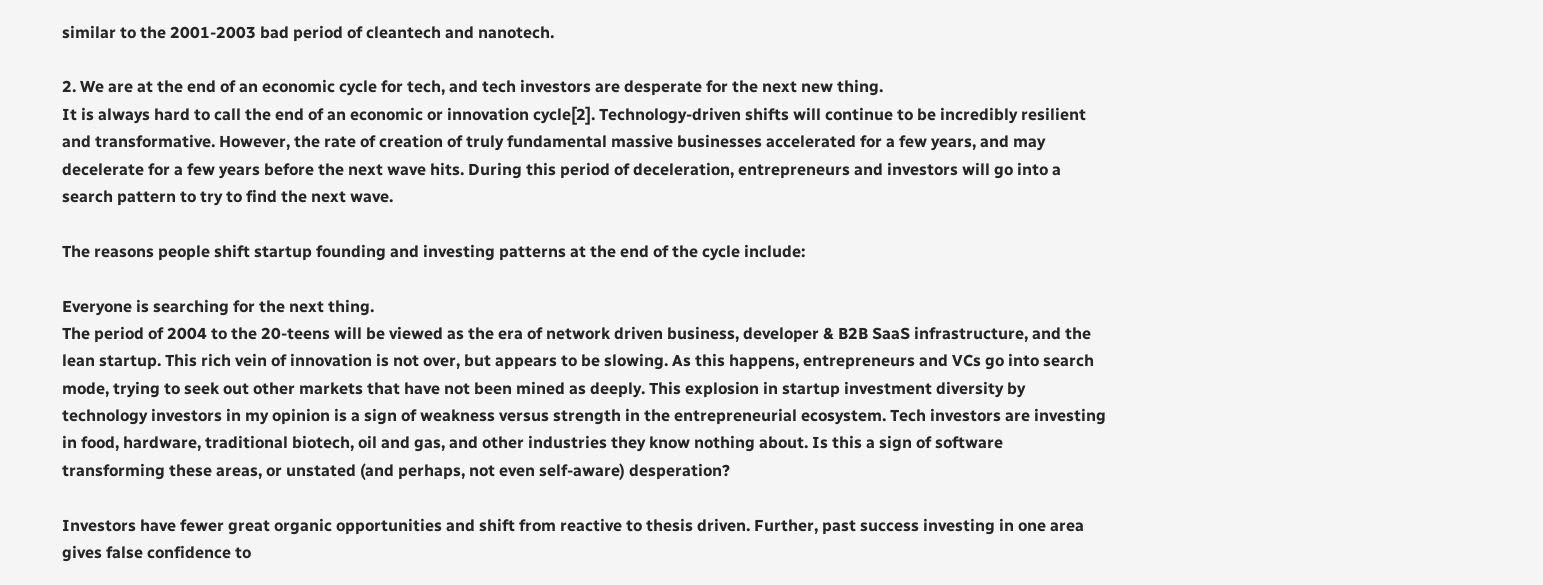similar to the 2001-2003 bad period of cleantech and nanotech.

2. We are at the end of an economic cycle for tech, and tech investors are desperate for the next new thing.
It is always hard to call the end of an economic or innovation cycle[2]. Technology-driven shifts will continue to be incredibly resilient and transformative. However, the rate of creation of truly fundamental massive businesses accelerated for a few years, and may decelerate for a few years before the next wave hits. During this period of deceleration, entrepreneurs and investors will go into a search pattern to try to find the next wave.

The reasons people shift startup founding and investing patterns at the end of the cycle include:

Everyone is searching for the next thing.
The period of 2004 to the 20-teens will be viewed as the era of network driven business, developer & B2B SaaS infrastructure, and the lean startup. This rich vein of innovation is not over, but appears to be slowing. As this happens, entrepreneurs and VCs go into search mode, trying to seek out other markets that have not been mined as deeply. This explosion in startup investment diversity by technology investors in my opinion is a sign of weakness versus strength in the entrepreneurial ecosystem. Tech investors are investing in food, hardware, traditional biotech, oil and gas, and other industries they know nothing about. Is this a sign of software transforming these areas, or unstated (and perhaps, not even self-aware) desperation?

Investors have fewer great organic opportunities and shift from reactive to thesis driven. Further, past success investing in one area gives false confidence to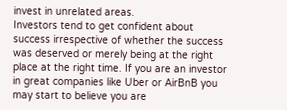invest in unrelated areas.
Investors tend to get confident about success irrespective of whether the success was deserved or merely being at the right place at the right time. If you are an investor in great companies like Uber or AirBnB you may start to believe you are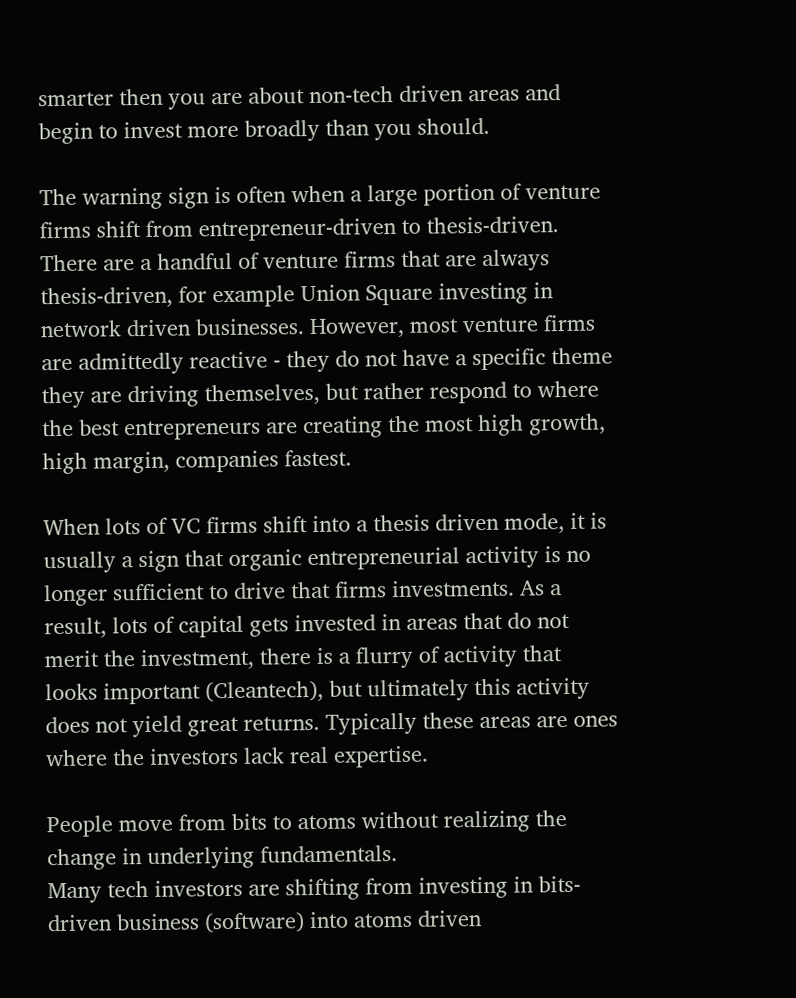smarter then you are about non-tech driven areas and begin to invest more broadly than you should.

The warning sign is often when a large portion of venture firms shift from entrepreneur-driven to thesis-driven. There are a handful of venture firms that are always thesis-driven, for example Union Square investing in network driven businesses. However, most venture firms are admittedly reactive - they do not have a specific theme they are driving themselves, but rather respond to where the best entrepreneurs are creating the most high growth, high margin, companies fastest.

When lots of VC firms shift into a thesis driven mode, it is usually a sign that organic entrepreneurial activity is no longer sufficient to drive that firms investments. As a result, lots of capital gets invested in areas that do not merit the investment, there is a flurry of activity that looks important (Cleantech), but ultimately this activity does not yield great returns. Typically these areas are ones where the investors lack real expertise.

People move from bits to atoms without realizing the change in underlying fundamentals.
Many tech investors are shifting from investing in bits-driven business (software) into atoms driven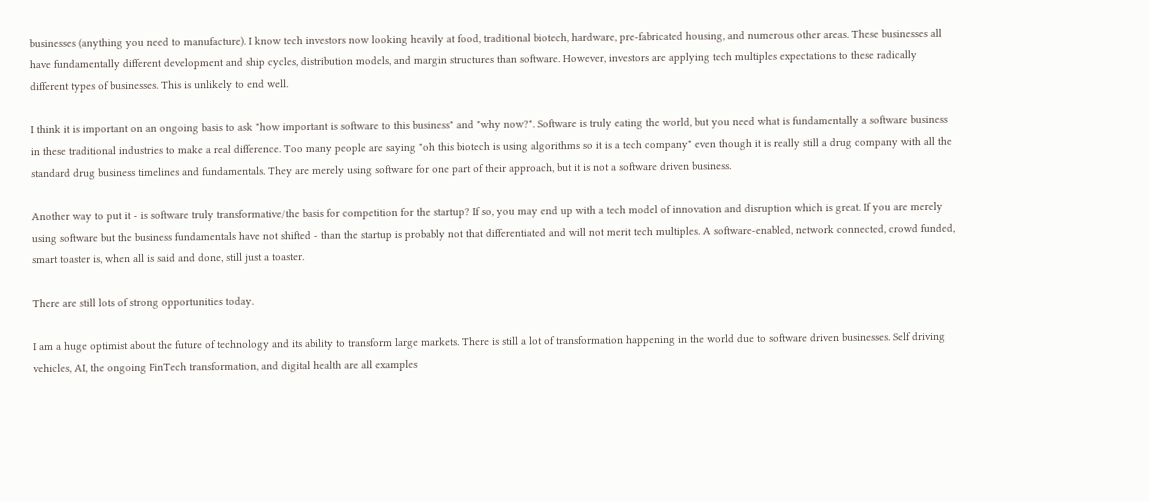businesses (anything you need to manufacture). I know tech investors now looking heavily at food, traditional biotech, hardware, pre-fabricated housing, and numerous other areas. These businesses all have fundamentally different development and ship cycles, distribution models, and margin structures than software. However, investors are applying tech multiples expectations to these radically different types of businesses. This is unlikely to end well.

I think it is important on an ongoing basis to ask "how important is software to this business" and "why now?". Software is truly eating the world, but you need what is fundamentally a software business in these traditional industries to make a real difference. Too many people are saying "oh this biotech is using algorithms so it is a tech company" even though it is really still a drug company with all the standard drug business timelines and fundamentals. They are merely using software for one part of their approach, but it is not a software driven business.

Another way to put it - is software truly transformative/the basis for competition for the startup? If so, you may end up with a tech model of innovation and disruption which is great. If you are merely using software but the business fundamentals have not shifted - than the startup is probably not that differentiated and will not merit tech multiples. A software-enabled, network connected, crowd funded, smart toaster is, when all is said and done, still just a toaster.

There are still lots of strong opportunities today.

I am a huge optimist about the future of technology and its ability to transform large markets. There is still a lot of transformation happening in the world due to software driven businesses. Self driving vehicles, AI, the ongoing FinTech transformation, and digital health are all examples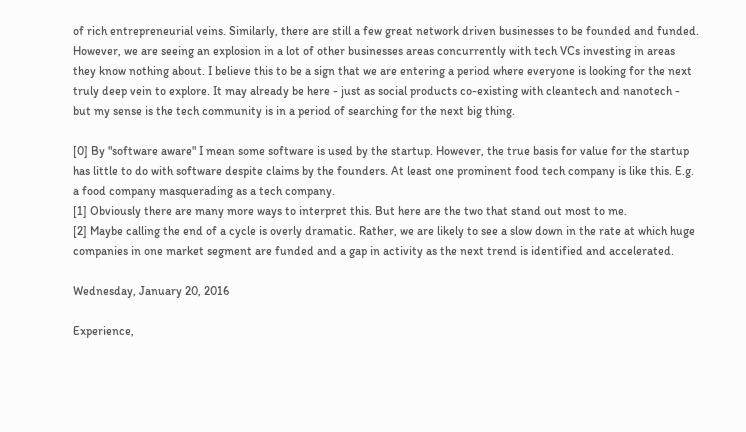of rich entrepreneurial veins. Similarly, there are still a few great network driven businesses to be founded and funded. However, we are seeing an explosion in a lot of other businesses areas concurrently with tech VCs investing in areas they know nothing about. I believe this to be a sign that we are entering a period where everyone is looking for the next truly deep vein to explore. It may already be here - just as social products co-existing with cleantech and nanotech - but my sense is the tech community is in a period of searching for the next big thing.

[0] By "software aware" I mean some software is used by the startup. However, the true basis for value for the startup has little to do with software despite claims by the founders. At least one prominent food tech company is like this. E.g. a food company masquerading as a tech company.
[1] Obviously there are many more ways to interpret this. But here are the two that stand out most to me.
[2] Maybe calling the end of a cycle is overly dramatic. Rather, we are likely to see a slow down in the rate at which huge companies in one market segment are funded and a gap in activity as the next trend is identified and accelerated.

Wednesday, January 20, 2016

Experience,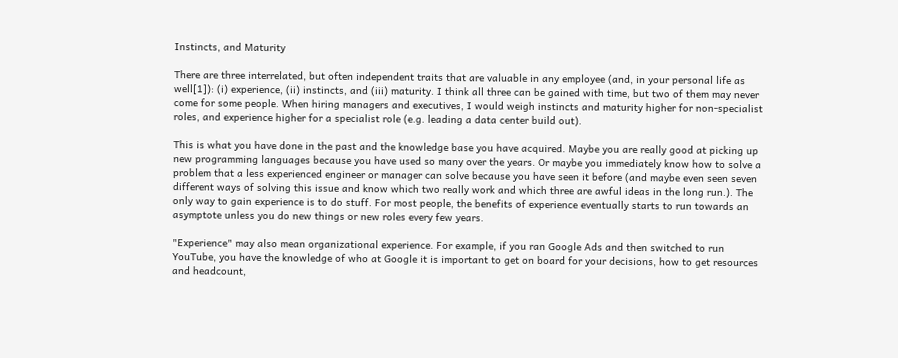Instincts, and Maturity

There are three interrelated, but often independent traits that are valuable in any employee (and, in your personal life as well[1]): (i) experience, (ii) instincts, and (iii) maturity. I think all three can be gained with time, but two of them may never come for some people. When hiring managers and executives, I would weigh instincts and maturity higher for non-specialist roles, and experience higher for a specialist role (e.g. leading a data center build out).

This is what you have done in the past and the knowledge base you have acquired. Maybe you are really good at picking up new programming languages because you have used so many over the years. Or maybe you immediately know how to solve a problem that a less experienced engineer or manager can solve because you have seen it before (and maybe even seen seven different ways of solving this issue and know which two really work and which three are awful ideas in the long run.). The only way to gain experience is to do stuff. For most people, the benefits of experience eventually starts to run towards an asymptote unless you do new things or new roles every few years.

"Experience" may also mean organizational experience. For example, if you ran Google Ads and then switched to run YouTube, you have the knowledge of who at Google it is important to get on board for your decisions, how to get resources and headcount,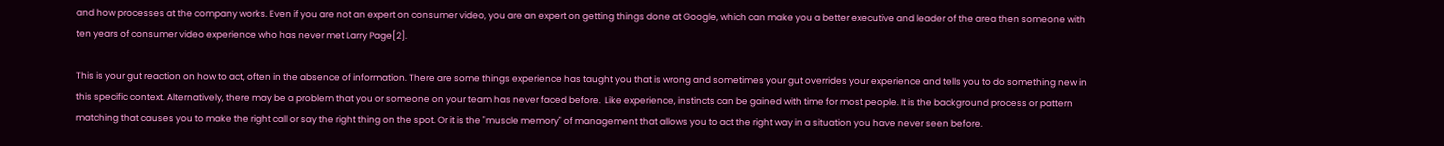and how processes at the company works. Even if you are not an expert on consumer video, you are an expert on getting things done at Google, which can make you a better executive and leader of the area then someone with ten years of consumer video experience who has never met Larry Page[2].

This is your gut reaction on how to act, often in the absence of information. There are some things experience has taught you that is wrong and sometimes your gut overrides your experience and tells you to do something new in this specific context. Alternatively, there may be a problem that you or someone on your team has never faced before.  Like experience, instincts can be gained with time for most people. It is the background process or pattern matching that causes you to make the right call or say the right thing on the spot. Or it is the "muscle memory" of management that allows you to act the right way in a situation you have never seen before.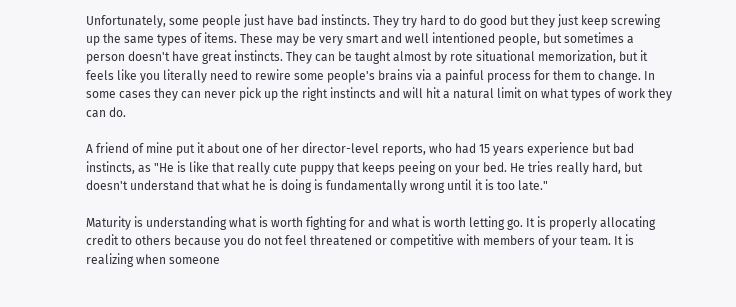Unfortunately, some people just have bad instincts. They try hard to do good but they just keep screwing up the same types of items. These may be very smart and well intentioned people, but sometimes a person doesn't have great instincts. They can be taught almost by rote situational memorization, but it feels like you literally need to rewire some people's brains via a painful process for them to change. In some cases they can never pick up the right instincts and will hit a natural limit on what types of work they can do.

A friend of mine put it about one of her director-level reports, who had 15 years experience but bad instincts, as "He is like that really cute puppy that keeps peeing on your bed. He tries really hard, but doesn't understand that what he is doing is fundamentally wrong until it is too late."

Maturity is understanding what is worth fighting for and what is worth letting go. It is properly allocating credit to others because you do not feel threatened or competitive with members of your team. It is realizing when someone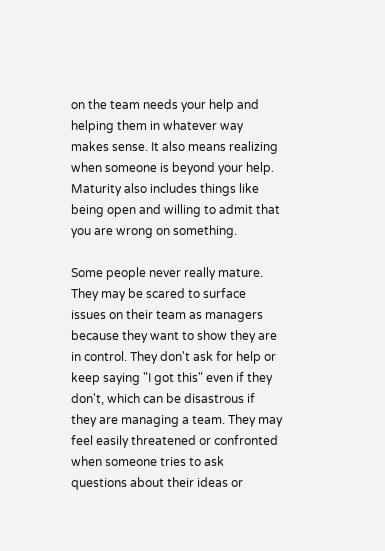on the team needs your help and helping them in whatever way makes sense. It also means realizing when someone is beyond your help. Maturity also includes things like being open and willing to admit that you are wrong on something.

Some people never really mature. They may be scared to surface issues on their team as managers because they want to show they are in control. They don't ask for help or keep saying "I got this" even if they don't, which can be disastrous if they are managing a team. They may feel easily threatened or confronted when someone tries to ask questions about their ideas or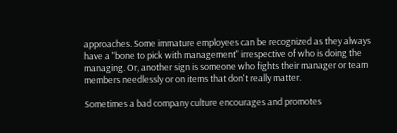approaches. Some immature employees can be recognized as they always have a "bone to pick with management" irrespective of who is doing the managing. Or, another sign is someone who fights their manager or team members needlessly or on items that don't really matter.

Sometimes a bad company culture encourages and promotes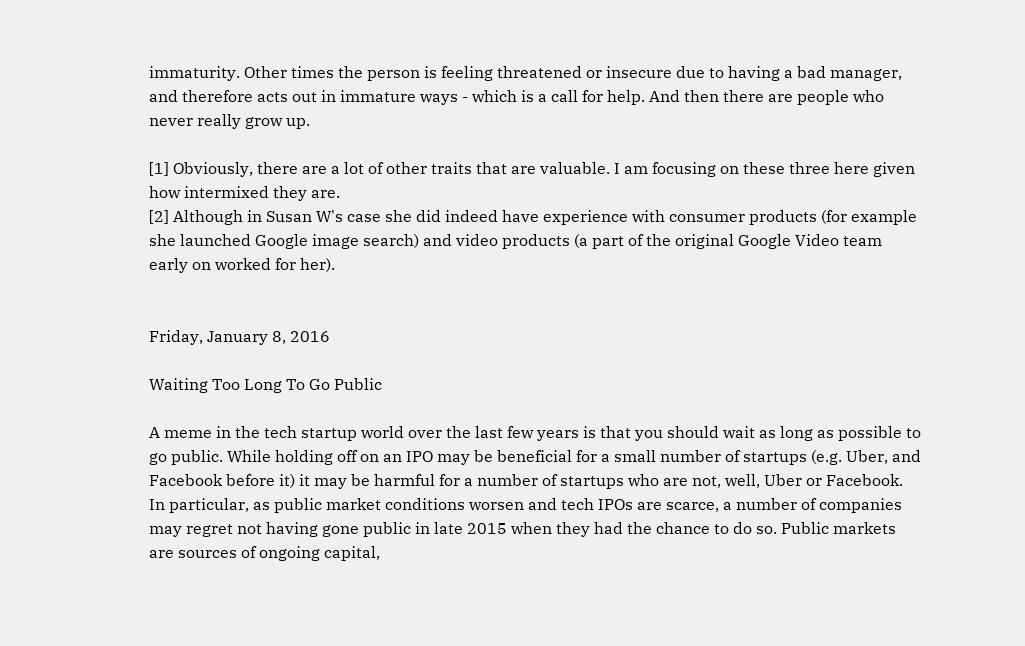immaturity. Other times the person is feeling threatened or insecure due to having a bad manager, and therefore acts out in immature ways - which is a call for help. And then there are people who never really grow up.

[1] Obviously, there are a lot of other traits that are valuable. I am focusing on these three here given how intermixed they are.
[2] Although in Susan W's case she did indeed have experience with consumer products (for example she launched Google image search) and video products (a part of the original Google Video team early on worked for her).


Friday, January 8, 2016

Waiting Too Long To Go Public

A meme in the tech startup world over the last few years is that you should wait as long as possible to go public. While holding off on an IPO may be beneficial for a small number of startups (e.g. Uber, and Facebook before it) it may be harmful for a number of startups who are not, well, Uber or Facebook. In particular, as public market conditions worsen and tech IPOs are scarce, a number of companies may regret not having gone public in late 2015 when they had the chance to do so. Public markets are sources of ongoing capital,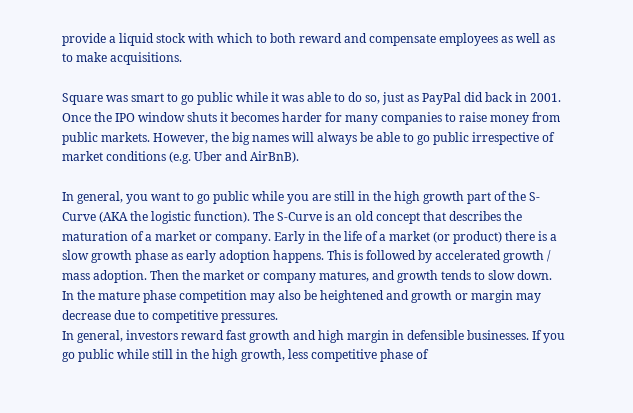provide a liquid stock with which to both reward and compensate employees as well as to make acquisitions.

Square was smart to go public while it was able to do so, just as PayPal did back in 2001. Once the IPO window shuts it becomes harder for many companies to raise money from public markets. However, the big names will always be able to go public irrespective of market conditions (e.g. Uber and AirBnB).

In general, you want to go public while you are still in the high growth part of the S-Curve (AKA the logistic function). The S-Curve is an old concept that describes the maturation of a market or company. Early in the life of a market (or product) there is a slow growth phase as early adoption happens. This is followed by accelerated growth / mass adoption. Then the market or company matures, and growth tends to slow down. In the mature phase competition may also be heightened and growth or margin may decrease due to competitive pressures.
In general, investors reward fast growth and high margin in defensible businesses. If you go public while still in the high growth, less competitive phase of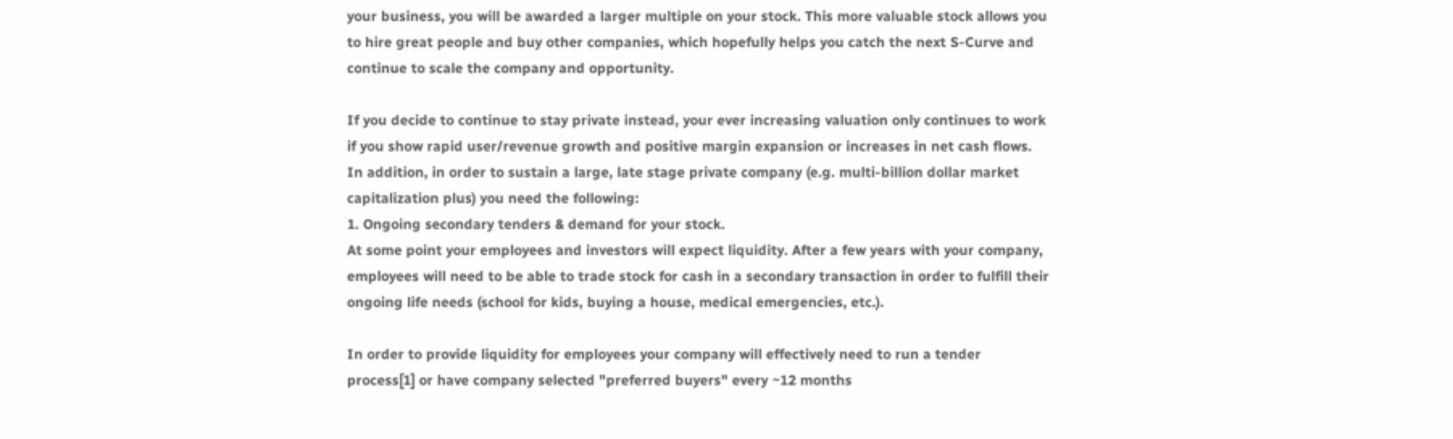your business, you will be awarded a larger multiple on your stock. This more valuable stock allows you to hire great people and buy other companies, which hopefully helps you catch the next S-Curve and continue to scale the company and opportunity.

If you decide to continue to stay private instead, your ever increasing valuation only continues to work if you show rapid user/revenue growth and positive margin expansion or increases in net cash flows. In addition, in order to sustain a large, late stage private company (e.g. multi-billion dollar market capitalization plus) you need the following:
1. Ongoing secondary tenders & demand for your stock.
At some point your employees and investors will expect liquidity. After a few years with your company, employees will need to be able to trade stock for cash in a secondary transaction in order to fulfill their ongoing life needs (school for kids, buying a house, medical emergencies, etc.).

In order to provide liquidity for employees your company will effectively need to run a tender process[1] or have company selected "preferred buyers" every ~12 months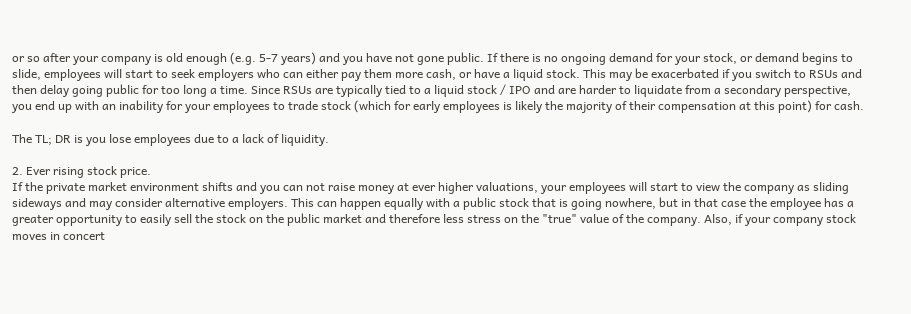or so after your company is old enough (e.g. 5-7 years) and you have not gone public. If there is no ongoing demand for your stock, or demand begins to slide, employees will start to seek employers who can either pay them more cash, or have a liquid stock. This may be exacerbated if you switch to RSUs and then delay going public for too long a time. Since RSUs are typically tied to a liquid stock / IPO and are harder to liquidate from a secondary perspective, you end up with an inability for your employees to trade stock (which for early employees is likely the majority of their compensation at this point) for cash.

The TL; DR is you lose employees due to a lack of liquidity.

2. Ever rising stock price.
If the private market environment shifts and you can not raise money at ever higher valuations, your employees will start to view the company as sliding sideways and may consider alternative employers. This can happen equally with a public stock that is going nowhere, but in that case the employee has a greater opportunity to easily sell the stock on the public market and therefore less stress on the "true" value of the company. Also, if your company stock moves in concert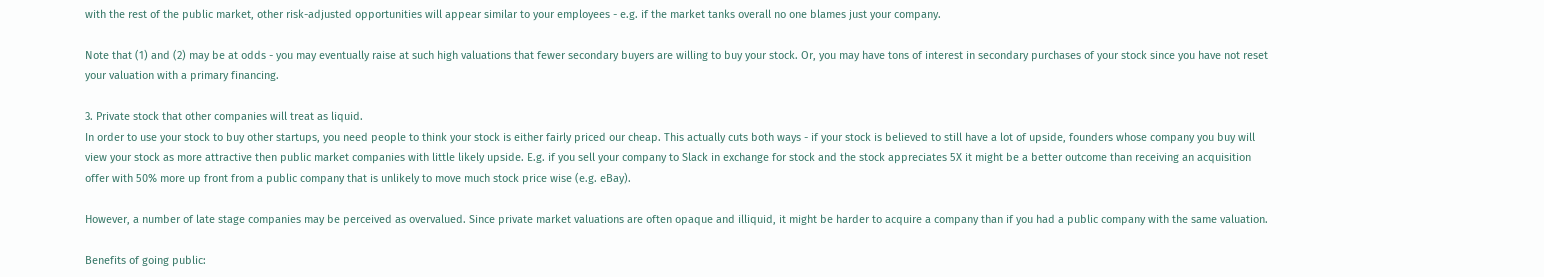with the rest of the public market, other risk-adjusted opportunities will appear similar to your employees - e.g. if the market tanks overall no one blames just your company.

Note that (1) and (2) may be at odds - you may eventually raise at such high valuations that fewer secondary buyers are willing to buy your stock. Or, you may have tons of interest in secondary purchases of your stock since you have not reset your valuation with a primary financing.

3. Private stock that other companies will treat as liquid.
In order to use your stock to buy other startups, you need people to think your stock is either fairly priced our cheap. This actually cuts both ways - if your stock is believed to still have a lot of upside, founders whose company you buy will view your stock as more attractive then public market companies with little likely upside. E.g. if you sell your company to Slack in exchange for stock and the stock appreciates 5X it might be a better outcome than receiving an acquisition offer with 50% more up front from a public company that is unlikely to move much stock price wise (e.g. eBay).

However, a number of late stage companies may be perceived as overvalued. Since private market valuations are often opaque and illiquid, it might be harder to acquire a company than if you had a public company with the same valuation.

Benefits of going public: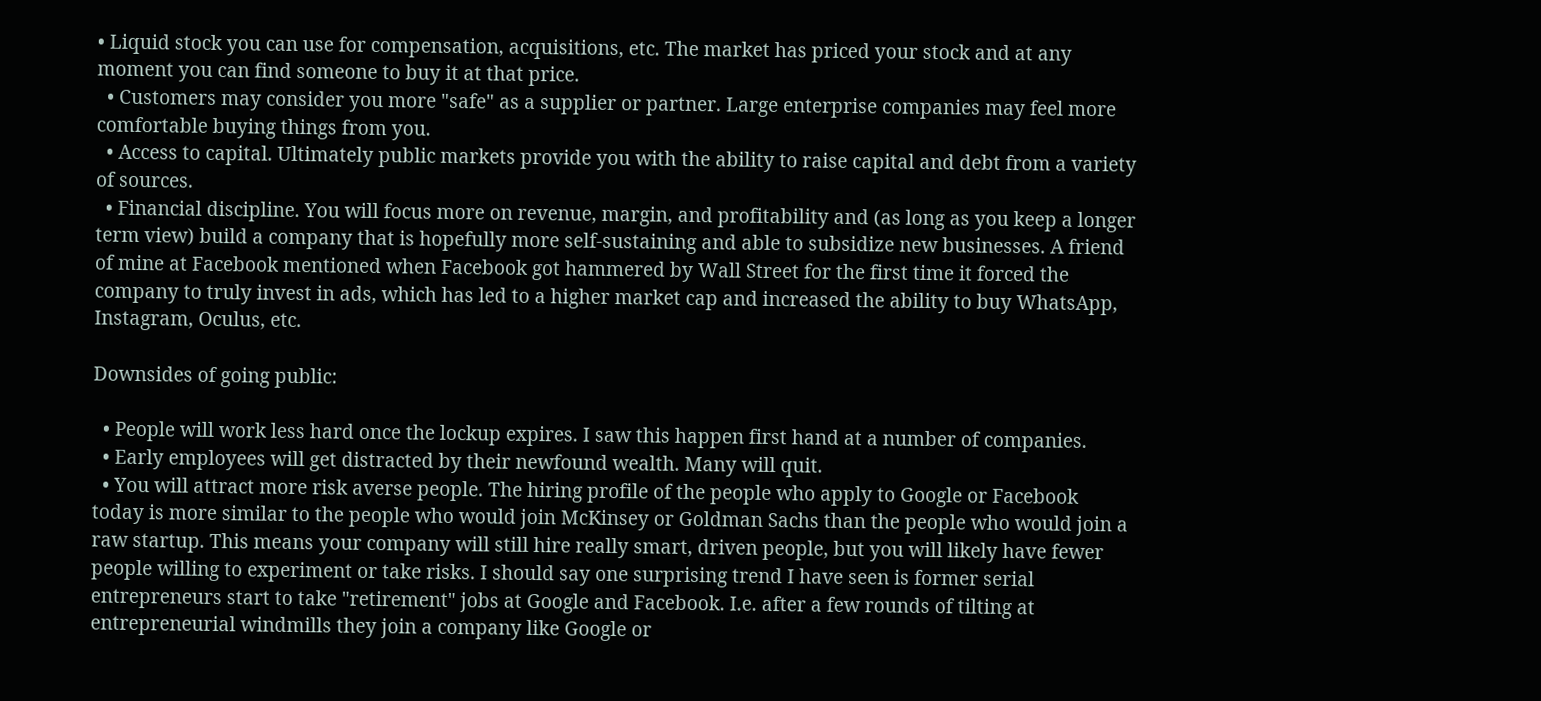• Liquid stock you can use for compensation, acquisitions, etc. The market has priced your stock and at any moment you can find someone to buy it at that price.
  • Customers may consider you more "safe" as a supplier or partner. Large enterprise companies may feel more comfortable buying things from you.
  • Access to capital. Ultimately public markets provide you with the ability to raise capital and debt from a variety of sources.
  • Financial discipline. You will focus more on revenue, margin, and profitability and (as long as you keep a longer term view) build a company that is hopefully more self-sustaining and able to subsidize new businesses. A friend of mine at Facebook mentioned when Facebook got hammered by Wall Street for the first time it forced the company to truly invest in ads, which has led to a higher market cap and increased the ability to buy WhatsApp, Instagram, Oculus, etc.

Downsides of going public:

  • People will work less hard once the lockup expires. I saw this happen first hand at a number of companies.
  • Early employees will get distracted by their newfound wealth. Many will quit.
  • You will attract more risk averse people. The hiring profile of the people who apply to Google or Facebook today is more similar to the people who would join McKinsey or Goldman Sachs than the people who would join a raw startup. This means your company will still hire really smart, driven people, but you will likely have fewer people willing to experiment or take risks. I should say one surprising trend I have seen is former serial entrepreneurs start to take "retirement" jobs at Google and Facebook. I.e. after a few rounds of tilting at entrepreneurial windmills they join a company like Google or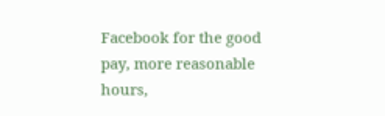Facebook for the good pay, more reasonable hours,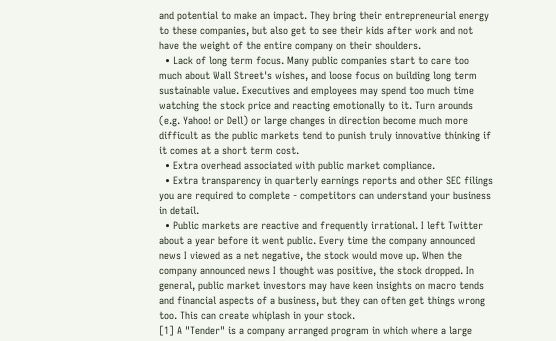and potential to make an impact. They bring their entrepreneurial energy to these companies, but also get to see their kids after work and not have the weight of the entire company on their shoulders.
  • Lack of long term focus. Many public companies start to care too much about Wall Street's wishes, and loose focus on building long term sustainable value. Executives and employees may spend too much time watching the stock price and reacting emotionally to it. Turn arounds (e.g. Yahoo! or Dell) or large changes in direction become much more difficult as the public markets tend to punish truly innovative thinking if it comes at a short term cost.
  • Extra overhead associated with public market compliance.
  • Extra transparency in quarterly earnings reports and other SEC filings you are required to complete - competitors can understand your business in detail.
  • Public markets are reactive and frequently irrational. I left Twitter about a year before it went public. Every time the company announced news I viewed as a net negative, the stock would move up. When the company announced news I thought was positive, the stock dropped. In general, public market investors may have keen insights on macro tends and financial aspects of a business, but they can often get things wrong too. This can create whiplash in your stock.
[1] A "Tender" is a company arranged program in which where a large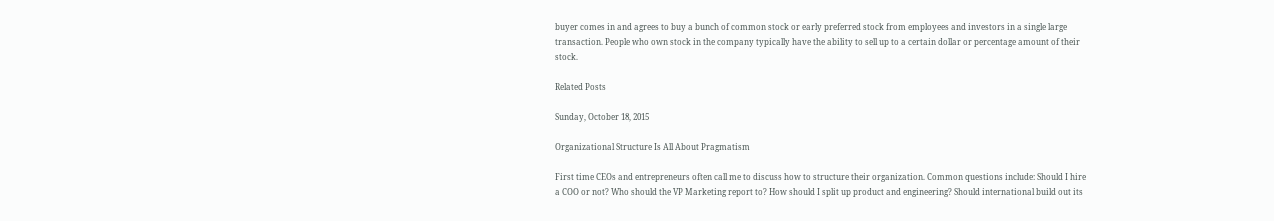buyer comes in and agrees to buy a bunch of common stock or early preferred stock from employees and investors in a single large transaction. People who own stock in the company typically have the ability to sell up to a certain dollar or percentage amount of their stock.

Related Posts

Sunday, October 18, 2015

Organizational Structure Is All About Pragmatism

First time CEOs and entrepreneurs often call me to discuss how to structure their organization. Common questions include: Should I hire a COO or not? Who should the VP Marketing report to? How should I split up product and engineering? Should international build out its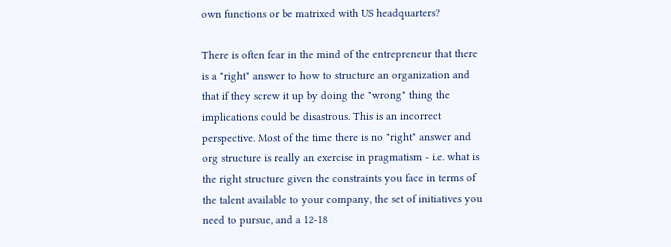own functions or be matrixed with US headquarters?

There is often fear in the mind of the entrepreneur that there is a "right" answer to how to structure an organization and that if they screw it up by doing the "wrong" thing the implications could be disastrous. This is an incorrect perspective. Most of the time there is no "right" answer and org structure is really an exercise in pragmatism - i.e. what is the right structure given the constraints you face in terms of the talent available to your company, the set of initiatives you need to pursue, and a 12-18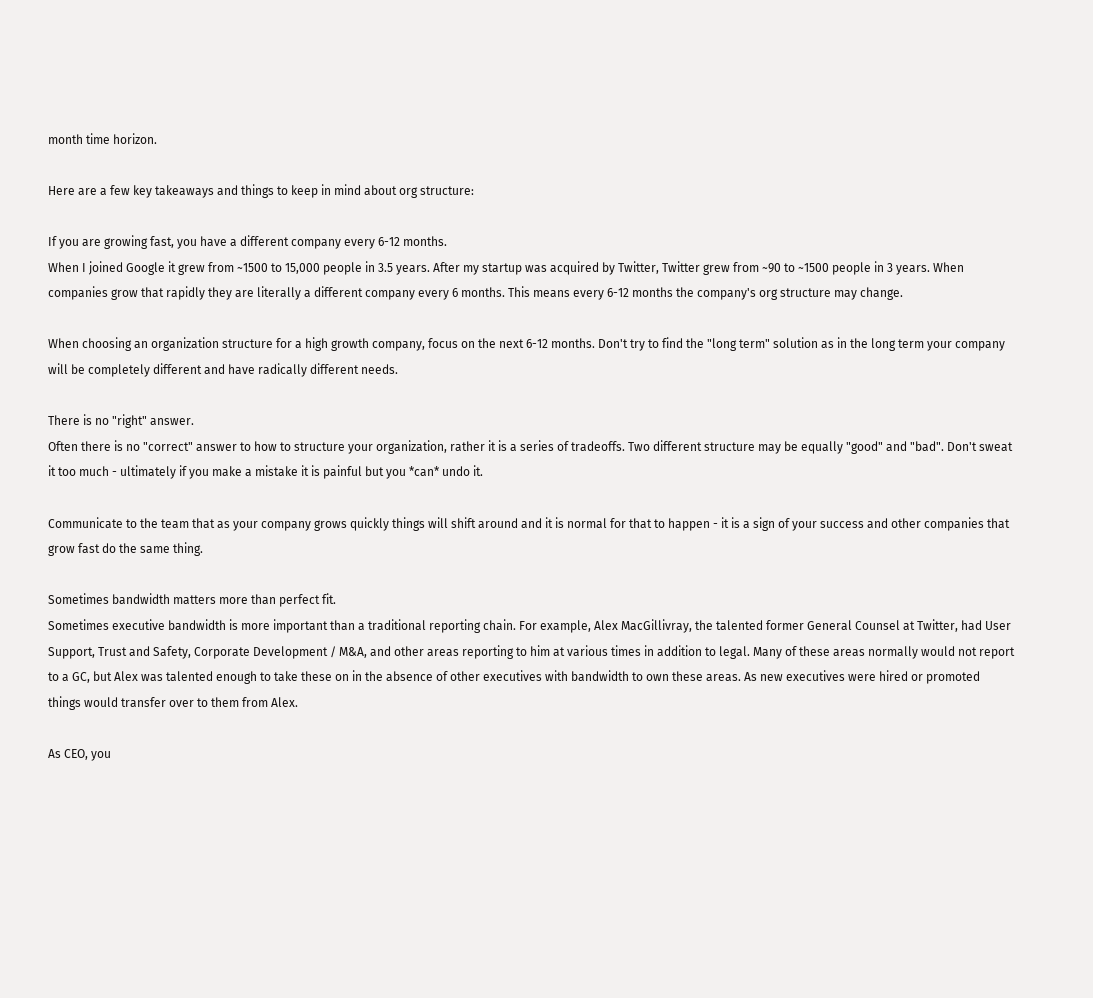month time horizon.

Here are a few key takeaways and things to keep in mind about org structure:

If you are growing fast, you have a different company every 6-12 months.
When I joined Google it grew from ~1500 to 15,000 people in 3.5 years. After my startup was acquired by Twitter, Twitter grew from ~90 to ~1500 people in 3 years. When companies grow that rapidly they are literally a different company every 6 months. This means every 6-12 months the company's org structure may change.

When choosing an organization structure for a high growth company, focus on the next 6-12 months. Don't try to find the "long term" solution as in the long term your company will be completely different and have radically different needs.

There is no "right" answer.
Often there is no "correct" answer to how to structure your organization, rather it is a series of tradeoffs. Two different structure may be equally "good" and "bad". Don't sweat it too much - ultimately if you make a mistake it is painful but you *can* undo it.

Communicate to the team that as your company grows quickly things will shift around and it is normal for that to happen - it is a sign of your success and other companies that grow fast do the same thing.

Sometimes bandwidth matters more than perfect fit.
Sometimes executive bandwidth is more important than a traditional reporting chain. For example, Alex MacGillivray, the talented former General Counsel at Twitter, had User Support, Trust and Safety, Corporate Development / M&A, and other areas reporting to him at various times in addition to legal. Many of these areas normally would not report to a GC, but Alex was talented enough to take these on in the absence of other executives with bandwidth to own these areas. As new executives were hired or promoted things would transfer over to them from Alex.

As CEO, you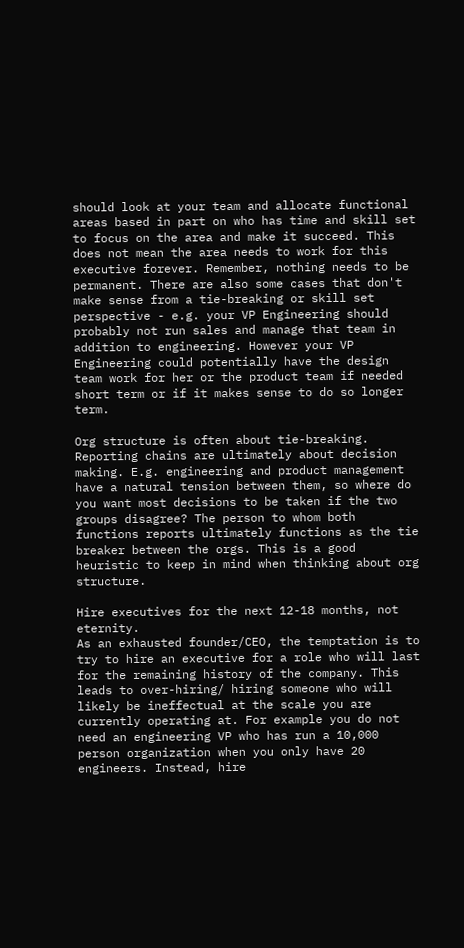should look at your team and allocate functional areas based in part on who has time and skill set to focus on the area and make it succeed. This does not mean the area needs to work for this executive forever. Remember, nothing needs to be permanent. There are also some cases that don't make sense from a tie-breaking or skill set perspective - e.g. your VP Engineering should probably not run sales and manage that team in addition to engineering. However your VP Engineering could potentially have the design team work for her or the product team if needed short term or if it makes sense to do so longer term.

Org structure is often about tie-breaking.
Reporting chains are ultimately about decision making. E.g. engineering and product management have a natural tension between them, so where do you want most decisions to be taken if the two groups disagree? The person to whom both functions reports ultimately functions as the tie breaker between the orgs. This is a good heuristic to keep in mind when thinking about org structure.

Hire executives for the next 12-18 months, not eternity.
As an exhausted founder/CEO, the temptation is to try to hire an executive for a role who will last for the remaining history of the company. This leads to over-hiring/ hiring someone who will likely be ineffectual at the scale you are currently operating at. For example you do not need an engineering VP who has run a 10,000 person organization when you only have 20 engineers. Instead, hire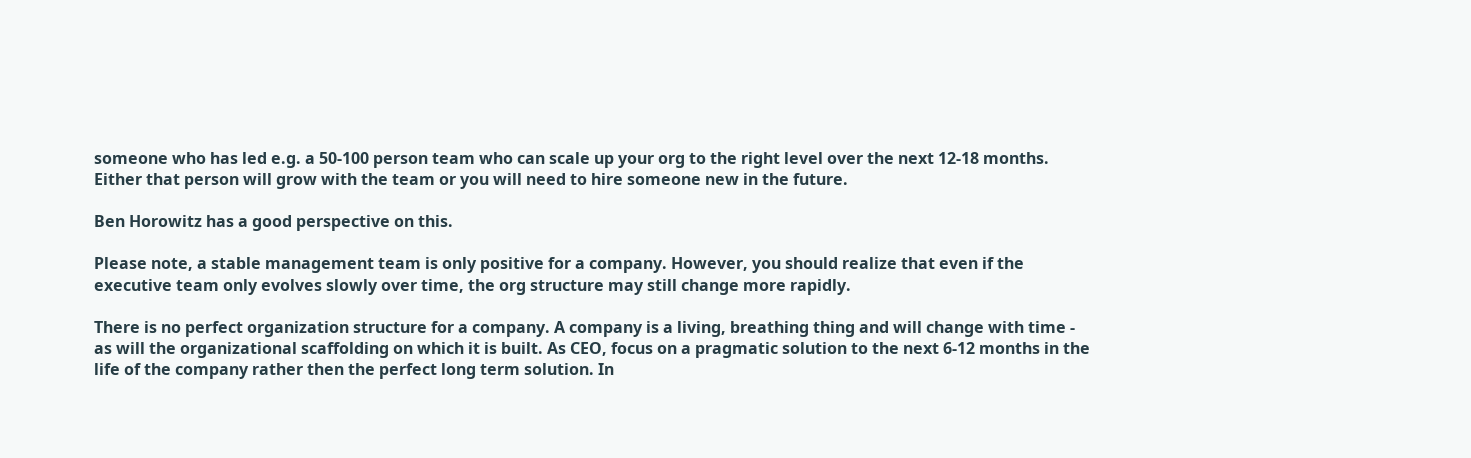someone who has led e.g. a 50-100 person team who can scale up your org to the right level over the next 12-18 months. Either that person will grow with the team or you will need to hire someone new in the future.

Ben Horowitz has a good perspective on this.

Please note, a stable management team is only positive for a company. However, you should realize that even if the executive team only evolves slowly over time, the org structure may still change more rapidly.

There is no perfect organization structure for a company. A company is a living, breathing thing and will change with time - as will the organizational scaffolding on which it is built. As CEO, focus on a pragmatic solution to the next 6-12 months in the life of the company rather then the perfect long term solution. In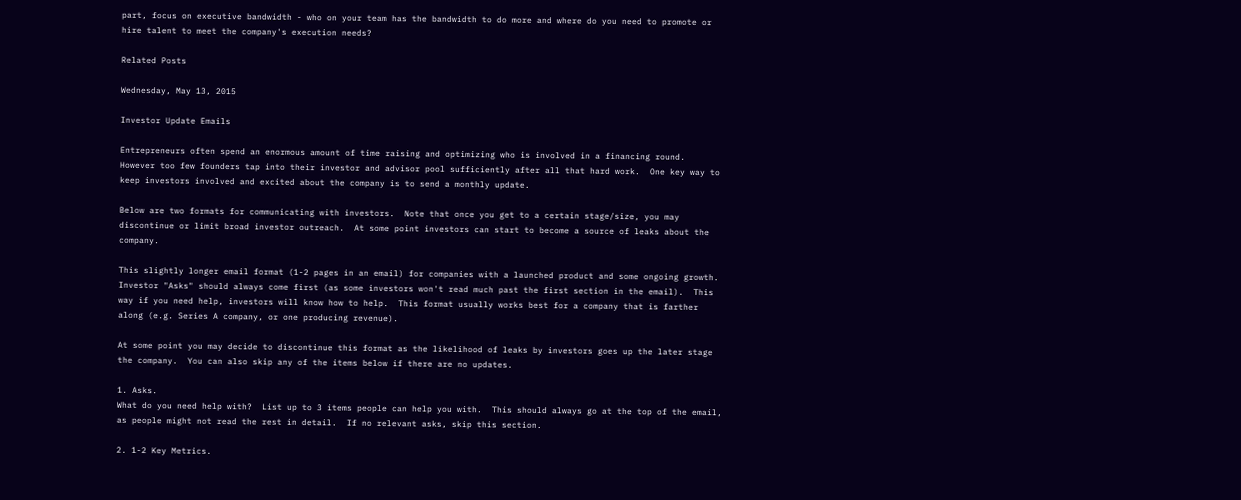part, focus on executive bandwidth - who on your team has the bandwidth to do more and where do you need to promote or hire talent to meet the company's execution needs?

Related Posts

Wednesday, May 13, 2015

Investor Update Emails

Entrepreneurs often spend an enormous amount of time raising and optimizing who is involved in a financing round.  However too few founders tap into their investor and advisor pool sufficiently after all that hard work.  One key way to keep investors involved and excited about the company is to send a monthly update.

Below are two formats for communicating with investors.  Note that once you get to a certain stage/size, you may discontinue or limit broad investor outreach.  At some point investors can start to become a source of leaks about the company.

This slightly longer email format (1-2 pages in an email) for companies with a launched product and some ongoing growth. Investor "Asks" should always come first (as some investors won't read much past the first section in the email).  This way if you need help, investors will know how to help.  This format usually works best for a company that is farther along (e.g. Series A company, or one producing revenue).

At some point you may decide to discontinue this format as the likelihood of leaks by investors goes up the later stage the company.  You can also skip any of the items below if there are no updates.

1. Asks.
What do you need help with?  List up to 3 items people can help you with.  This should always go at the top of the email, as people might not read the rest in detail.  If no relevant asks, skip this section.

2. 1-2 Key Metrics.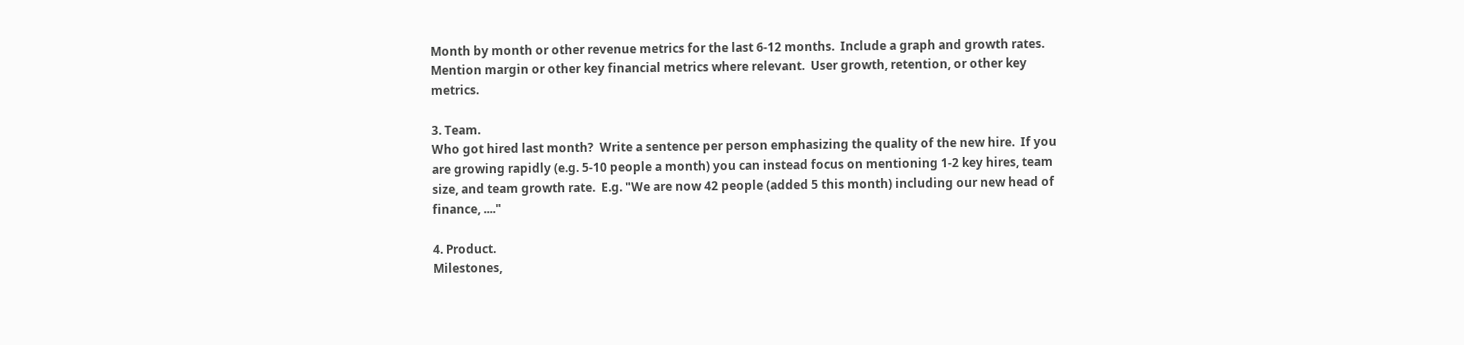Month by month or other revenue metrics for the last 6-12 months.  Include a graph and growth rates.  Mention margin or other key financial metrics where relevant.  User growth, retention, or other key metrics.

3. Team.
Who got hired last month?  Write a sentence per person emphasizing the quality of the new hire.  If you are growing rapidly (e.g. 5-10 people a month) you can instead focus on mentioning 1-2 key hires, team size, and team growth rate.  E.g. "We are now 42 people (added 5 this month) including our new head of finance, ...."

4. Product.
Milestones,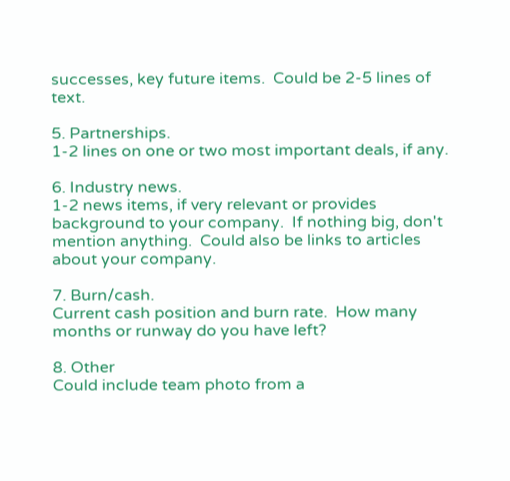successes, key future items.  Could be 2-5 lines of text.

5. Partnerships.
1-2 lines on one or two most important deals, if any.

6. Industry news.
1-2 news items, if very relevant or provides background to your company.  If nothing big, don't mention anything.  Could also be links to articles about your company.

7. Burn/cash.
Current cash position and burn rate.  How many months or runway do you have left?

8. Other
Could include team photo from a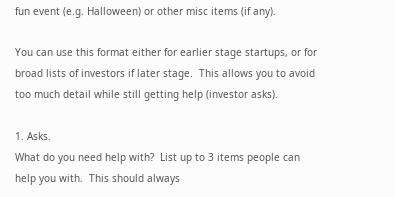fun event (e.g. Halloween) or other misc items (if any).

You can use this format either for earlier stage startups, or for broad lists of investors if later stage.  This allows you to avoid too much detail while still getting help (investor asks).

1. Asks.
What do you need help with?  List up to 3 items people can help you with.  This should always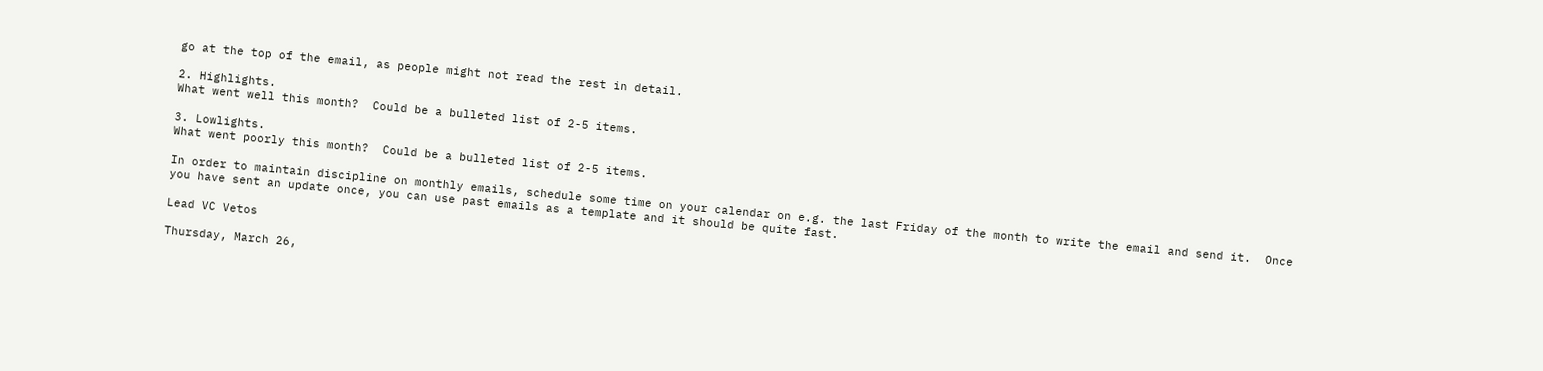go at the top of the email, as people might not read the rest in detail.

2. Highlights.
What went well this month?  Could be a bulleted list of 2-5 items.

3. Lowlights.
What went poorly this month?  Could be a bulleted list of 2-5 items.

In order to maintain discipline on monthly emails, schedule some time on your calendar on e.g. the last Friday of the month to write the email and send it.  Once you have sent an update once, you can use past emails as a template and it should be quite fast.

Lead VC Vetos

Thursday, March 26,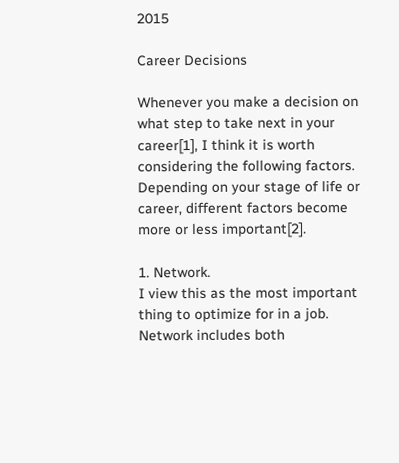2015

Career Decisions

Whenever you make a decision on what step to take next in your career[1], I think it is worth considering the following factors.  Depending on your stage of life or career, different factors become more or less important[2].

1. Network.
I view this as the most important thing to optimize for in a job.  Network includes both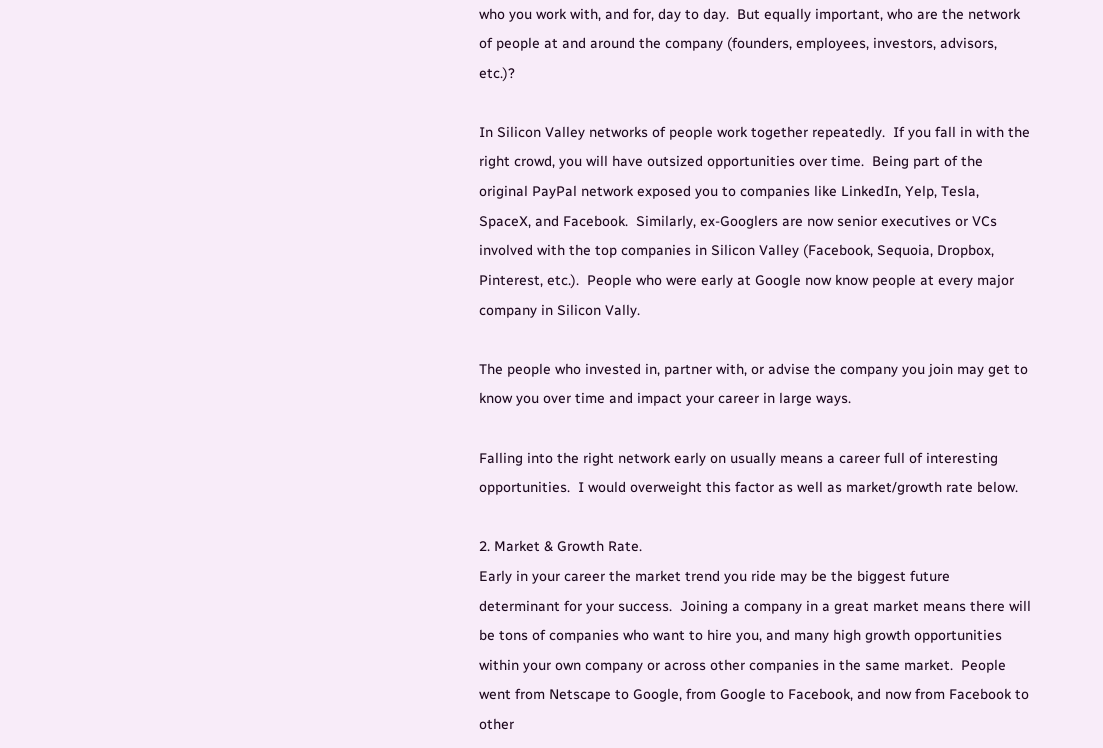who you work with, and for, day to day.  But equally important, who are the network of people at and around the company (founders, employees, investors, advisors, etc.)?

In Silicon Valley networks of people work together repeatedly.  If you fall in with the right crowd, you will have outsized opportunities over time.  Being part of the original PayPal network exposed you to companies like LinkedIn, Yelp, Tesla, SpaceX, and Facebook.  Similarly, ex-Googlers are now senior executives or VCs involved with the top companies in Silicon Valley (Facebook, Sequoia, Dropbox, Pinterest, etc.).  People who were early at Google now know people at every major company in Silicon Vally.

The people who invested in, partner with, or advise the company you join may get to know you over time and impact your career in large ways.

Falling into the right network early on usually means a career full of interesting opportunities.  I would overweight this factor as well as market/growth rate below.

2. Market & Growth Rate.
Early in your career the market trend you ride may be the biggest future determinant for your success.  Joining a company in a great market means there will be tons of companies who want to hire you, and many high growth opportunities within your own company or across other companies in the same market.  People went from Netscape to Google, from Google to Facebook, and now from Facebook to other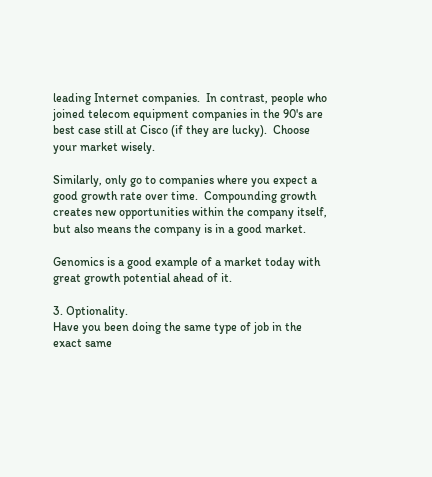leading Internet companies.  In contrast, people who joined telecom equipment companies in the 90's are best case still at Cisco (if they are lucky).  Choose your market wisely.

Similarly, only go to companies where you expect a good growth rate over time.  Compounding growth creates new opportunities within the company itself, but also means the company is in a good market.

Genomics is a good example of a market today with great growth potential ahead of it.

3. Optionality.
Have you been doing the same type of job in the exact same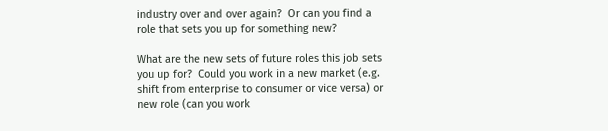industry over and over again?  Or can you find a role that sets you up for something new?

What are the new sets of future roles this job sets you up for?  Could you work in a new market (e.g. shift from enterprise to consumer or vice versa) or new role (can you work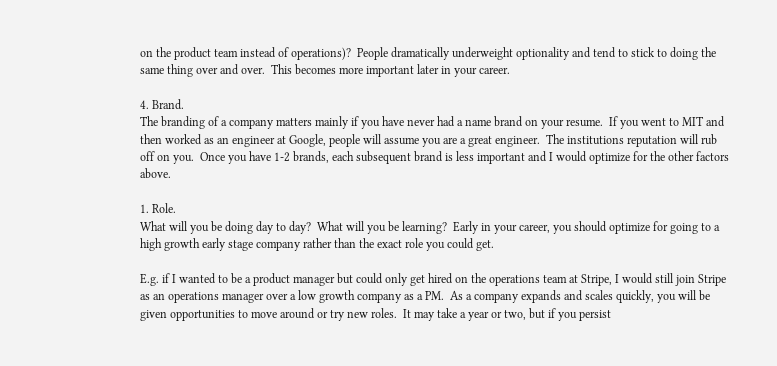on the product team instead of operations)?  People dramatically underweight optionality and tend to stick to doing the same thing over and over.  This becomes more important later in your career.

4. Brand.
The branding of a company matters mainly if you have never had a name brand on your resume.  If you went to MIT and then worked as an engineer at Google, people will assume you are a great engineer.  The institutions reputation will rub off on you.  Once you have 1-2 brands, each subsequent brand is less important and I would optimize for the other factors above.

1. Role.
What will you be doing day to day?  What will you be learning?  Early in your career, you should optimize for going to a high growth early stage company rather than the exact role you could get.

E.g. if I wanted to be a product manager but could only get hired on the operations team at Stripe, I would still join Stripe as an operations manager over a low growth company as a PM.  As a company expands and scales quickly, you will be given opportunities to move around or try new roles.  It may take a year or two, but if you persist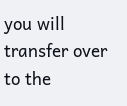you will transfer over to the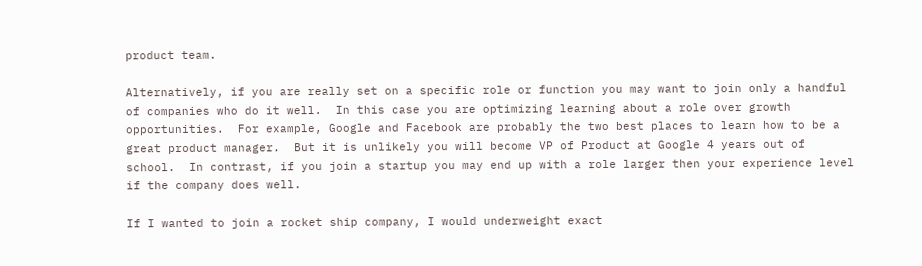product team.

Alternatively, if you are really set on a specific role or function you may want to join only a handful of companies who do it well.  In this case you are optimizing learning about a role over growth opportunities.  For example, Google and Facebook are probably the two best places to learn how to be a great product manager.  But it is unlikely you will become VP of Product at Google 4 years out of school.  In contrast, if you join a startup you may end up with a role larger then your experience level if the company does well.

If I wanted to join a rocket ship company, I would underweight exact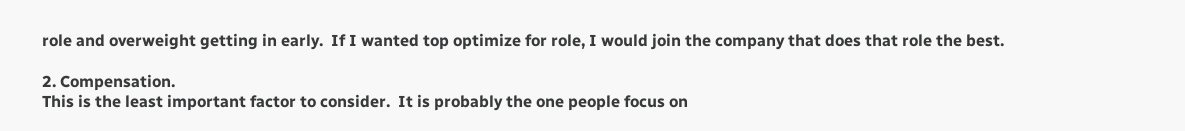role and overweight getting in early.  If I wanted top optimize for role, I would join the company that does that role the best.

2. Compensation.
This is the least important factor to consider.  It is probably the one people focus on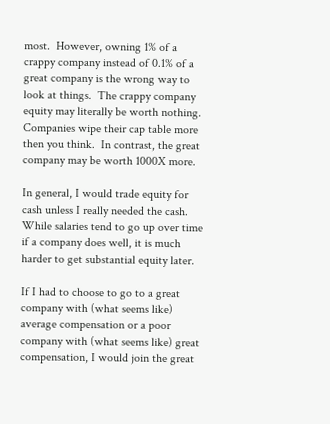most.  However, owning 1% of a crappy company instead of 0.1% of a great company is the wrong way to look at things.  The crappy company equity may literally be worth nothing.  Companies wipe their cap table more then you think.  In contrast, the great company may be worth 1000X more.

In general, I would trade equity for cash unless I really needed the cash.  While salaries tend to go up over time if a company does well, it is much harder to get substantial equity later.

If I had to choose to go to a great company with (what seems like) average compensation or a poor company with (what seems like) great compensation, I would join the great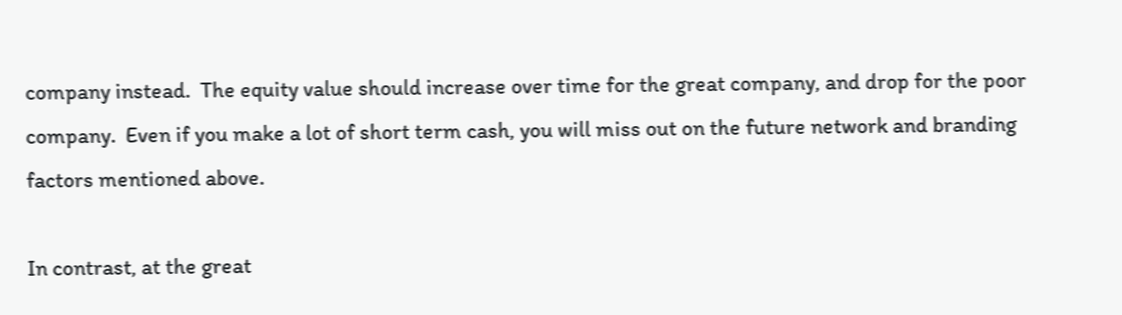company instead.  The equity value should increase over time for the great company, and drop for the poor company.  Even if you make a lot of short term cash, you will miss out on the future network and branding factors mentioned above.

In contrast, at the great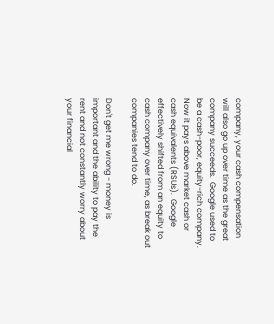company, your cash compensation will also go up over time as the great company succeeds.  Google used to be a cash-poor, equity-rich company.  Now it pays above market cash or cash equivalents (RSUs).  Google effectively shifted from an equity to cash company over time, as break out companies tend to do.

Don't get me wrong - money is important and the ability to pay the rent and not constantly worry about your financial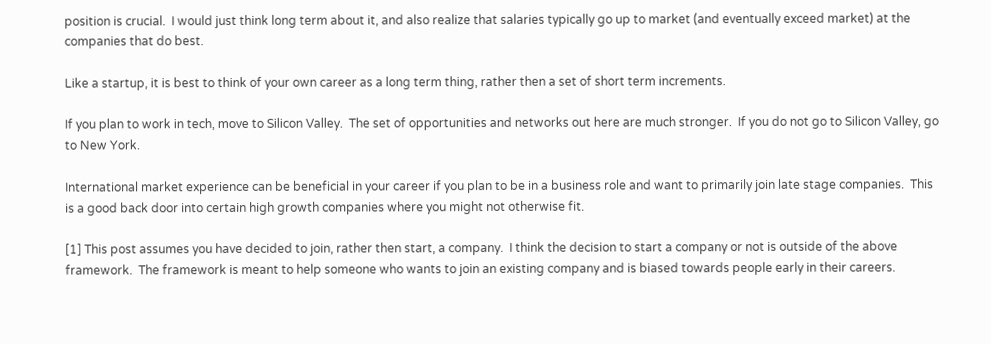position is crucial.  I would just think long term about it, and also realize that salaries typically go up to market (and eventually exceed market) at the companies that do best.

Like a startup, it is best to think of your own career as a long term thing, rather then a set of short term increments.

If you plan to work in tech, move to Silicon Valley.  The set of opportunities and networks out here are much stronger.  If you do not go to Silicon Valley, go to New York.

International market experience can be beneficial in your career if you plan to be in a business role and want to primarily join late stage companies.  This is a good back door into certain high growth companies where you might not otherwise fit.

[1] This post assumes you have decided to join, rather then start, a company.  I think the decision to start a company or not is outside of the above framework.  The framework is meant to help someone who wants to join an existing company and is biased towards people early in their careers.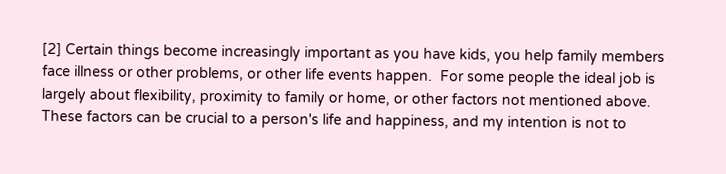[2] Certain things become increasingly important as you have kids, you help family members face illness or other problems, or other life events happen.  For some people the ideal job is largely about flexibility, proximity to family or home, or other factors not mentioned above.  These factors can be crucial to a person's life and happiness, and my intention is not to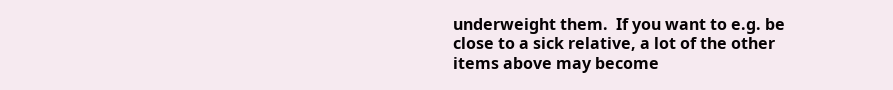underweight them.  If you want to e.g. be close to a sick relative, a lot of the other items above may become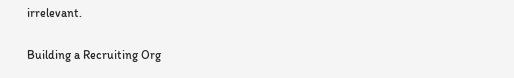irrelevant.

Building a Recruiting Org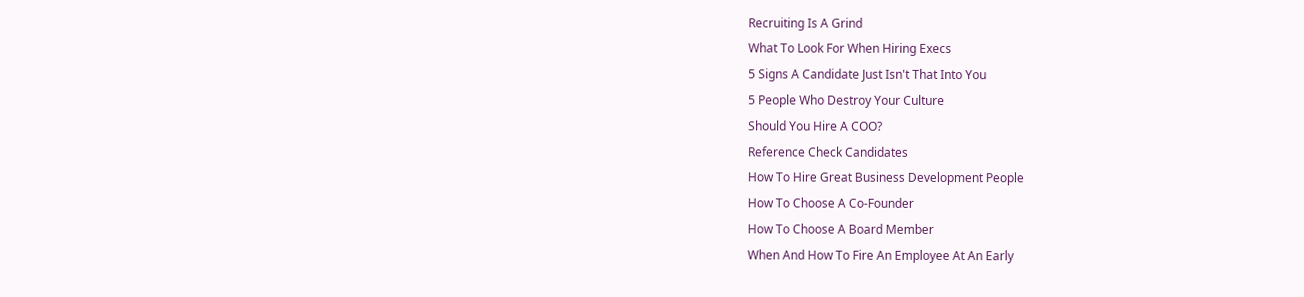Recruiting Is A Grind
What To Look For When Hiring Execs
5 Signs A Candidate Just Isn't That Into You
5 People Who Destroy Your Culture
Should You Hire A COO?
Reference Check Candidates
How To Hire Great Business Development People
How To Choose A Co-Founder
How To Choose A Board Member
When And How To Fire An Employee At An Early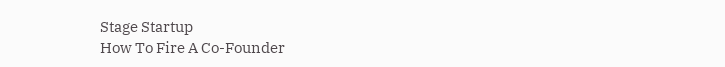Stage Startup
How To Fire A Co-Founder